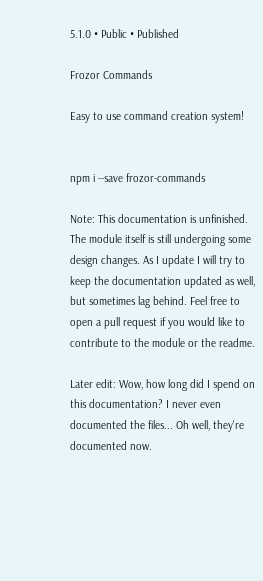5.1.0 • Public • Published

Frozor Commands

Easy to use command creation system!


npm i --save frozor-commands

Note: This documentation is unfinished. The module itself is still undergoing some design changes. As I update I will try to keep the documentation updated as well, but sometimes lag behind. Feel free to open a pull request if you would like to contribute to the module or the readme.

Later edit: Wow, how long did I spend on this documentation? I never even documented the files... Oh well, they're documented now.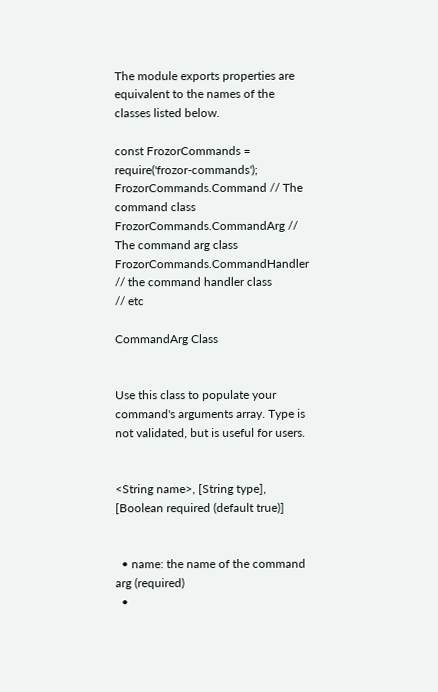The module exports properties are equivalent to the names of the classes listed below.

const FrozorCommands = require('frozor-commands');
FrozorCommands.Command // The command class
FrozorCommands.CommandArg // The command arg class
FrozorCommands.CommandHandler // the command handler class
// etc

CommandArg Class


Use this class to populate your command's arguments array. Type is not validated, but is useful for users.


<String name>, [String type], [Boolean required (default true)]


  • name: the name of the command arg (required)
  •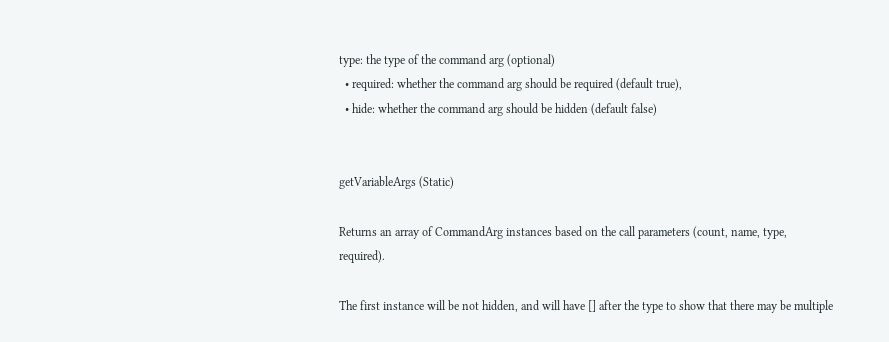type: the type of the command arg (optional)
  • required: whether the command arg should be required (default true),
  • hide: whether the command arg should be hidden (default false)


getVariableArgs (Static)

Returns an array of CommandArg instances based on the call parameters (count, name, type, required).

The first instance will be not hidden, and will have [] after the type to show that there may be multiple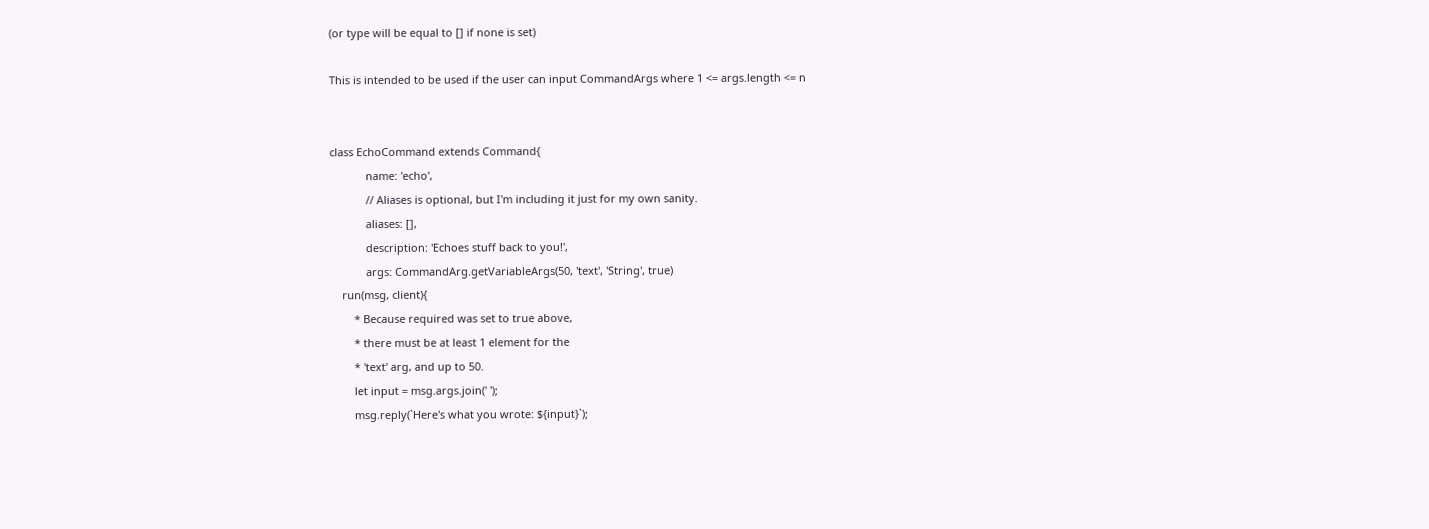(or type will be equal to [] if none is set)

This is intended to be used if the user can input CommandArgs where 1 <= args.length <= n


class EchoCommand extends Command{
            name: 'echo',
            // Aliases is optional, but I'm including it just for my own sanity.
            aliases: [],
            description: 'Echoes stuff back to you!',
            args: CommandArg.getVariableArgs(50, 'text', 'String', true)
    run(msg, client){
        * Because required was set to true above,
        * there must be at least 1 element for the
        * 'text' arg, and up to 50.
        let input = msg.args.join(' ');
        msg.reply(`Here's what you wrote: ${input}`);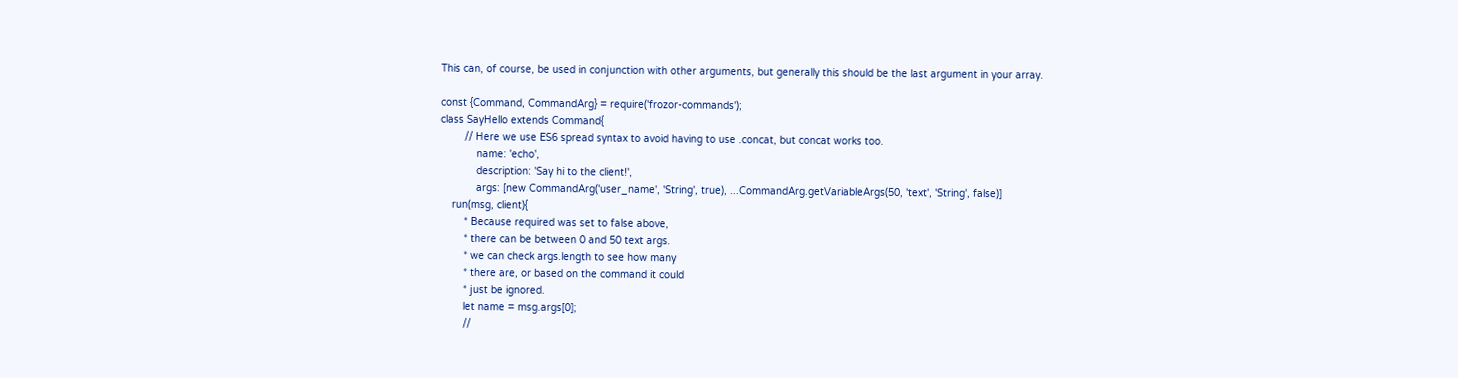This can, of course, be used in conjunction with other arguments, but generally this should be the last argument in your array.

const {Command, CommandArg} = require('frozor-commands');
class SayHello extends Command{
        // Here we use ES6 spread syntax to avoid having to use .concat, but concat works too.
            name: 'echo',
            description: 'Say hi to the client!',
            args: [new CommandArg('user_name', 'String', true), ...CommandArg.getVariableArgs(50, 'text', 'String', false)]
    run(msg, client){
        * Because required was set to false above,
        * there can be between 0 and 50 text args.
        * we can check args.length to see how many
        * there are, or based on the command it could
        * just be ignored.
        let name = msg.args[0];
        //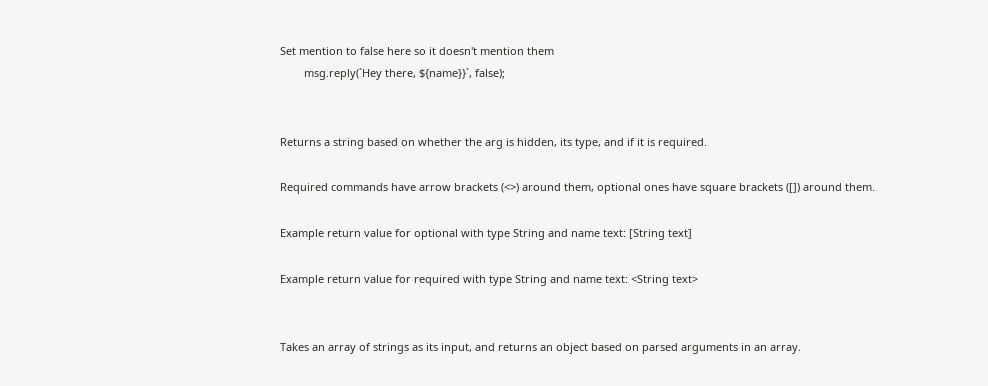Set mention to false here so it doesn't mention them
        msg.reply(`Hey there, ${name}}`, false);


Returns a string based on whether the arg is hidden, its type, and if it is required.

Required commands have arrow brackets (<>) around them, optional ones have square brackets ([]) around them.

Example return value for optional with type String and name text: [String text]

Example return value for required with type String and name text: <String text>


Takes an array of strings as its input, and returns an object based on parsed arguments in an array.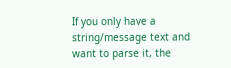If you only have a string/message text and want to parse it, the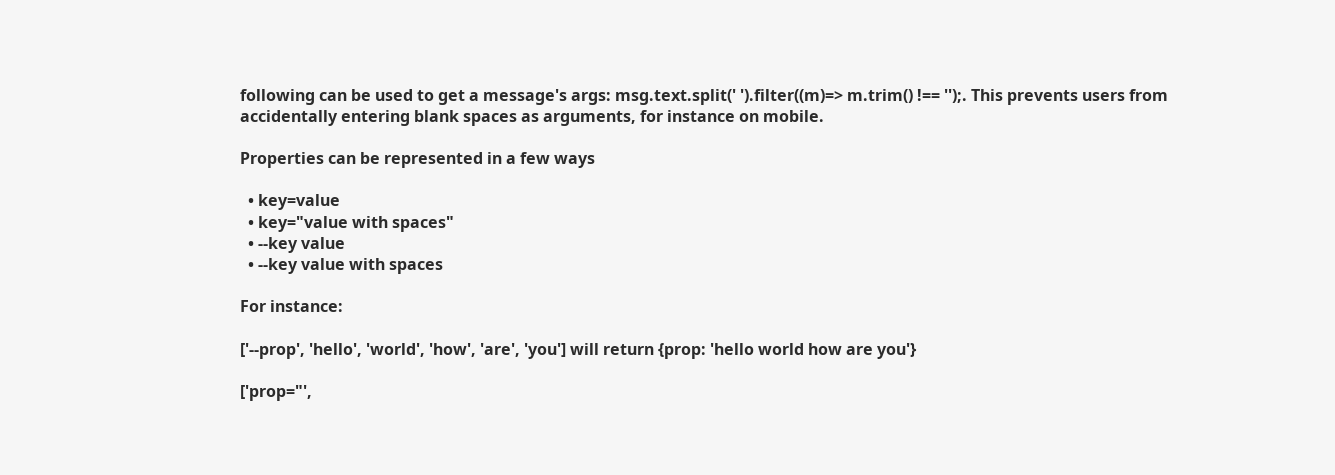following can be used to get a message's args: msg.text.split(' ').filter((m)=> m.trim() !== '');. This prevents users from accidentally entering blank spaces as arguments, for instance on mobile.

Properties can be represented in a few ways

  • key=value
  • key="value with spaces"
  • --key value
  • --key value with spaces

For instance:

['--prop', 'hello', 'world', 'how', 'are', 'you'] will return {prop: 'hello world how are you'}

['prop="',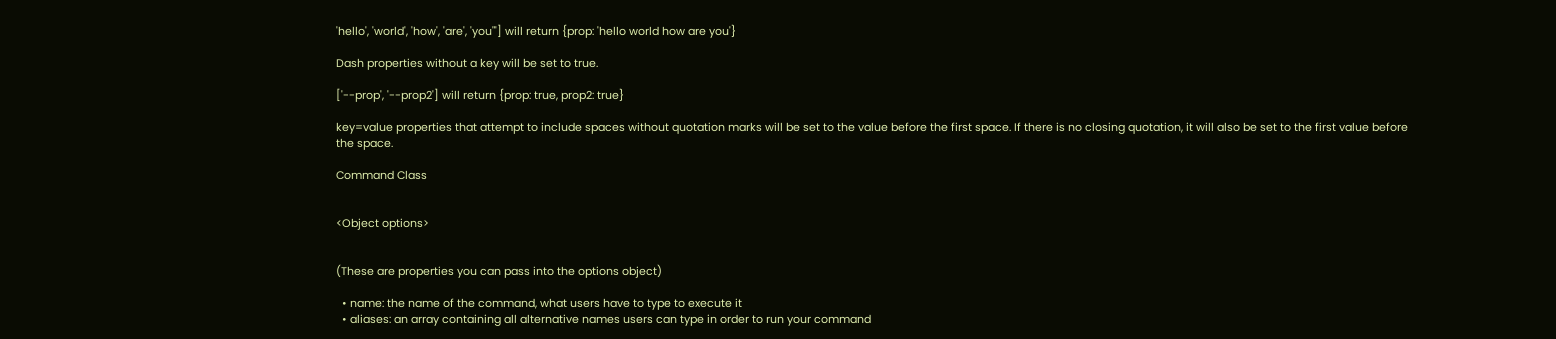'hello', 'world', 'how', 'are', 'you"'] will return {prop: 'hello world how are you'}

Dash properties without a key will be set to true.

['--prop', '--prop2'] will return {prop: true, prop2: true}

key=value properties that attempt to include spaces without quotation marks will be set to the value before the first space. If there is no closing quotation, it will also be set to the first value before the space.

Command Class


<Object options>


(These are properties you can pass into the options object)

  • name: the name of the command, what users have to type to execute it
  • aliases: an array containing all alternative names users can type in order to run your command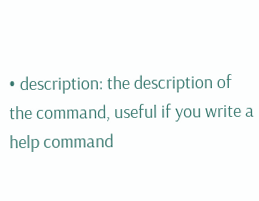• description: the description of the command, useful if you write a help command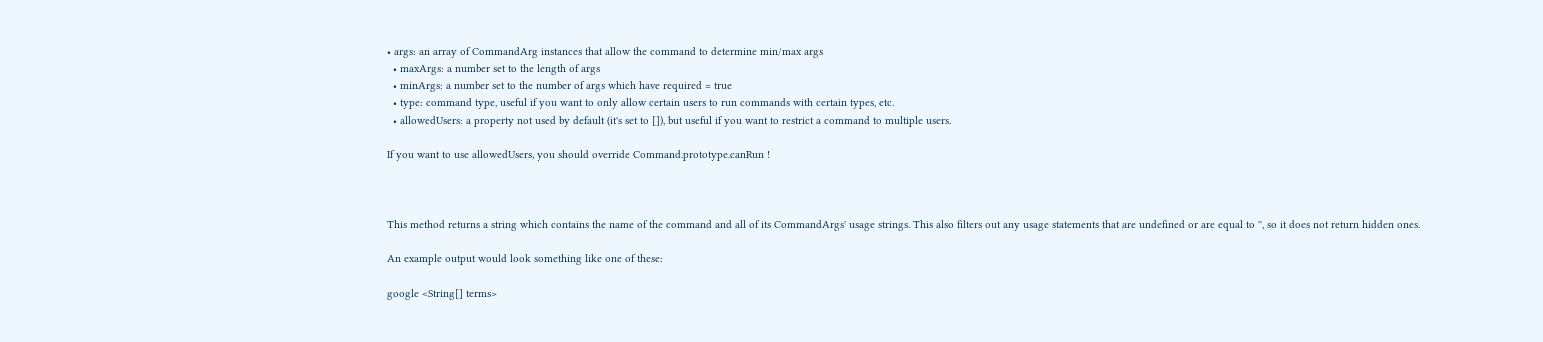• args: an array of CommandArg instances that allow the command to determine min/max args
  • maxArgs: a number set to the length of args
  • minArgs: a number set to the number of args which have required = true
  • type: command type, useful if you want to only allow certain users to run commands with certain types, etc.
  • allowedUsers: a property not used by default (it's set to []), but useful if you want to restrict a command to multiple users.

If you want to use allowedUsers, you should override Command.prototype.canRun !



This method returns a string which contains the name of the command and all of its CommandArgs' usage strings. This also filters out any usage statements that are undefined or are equal to '', so it does not return hidden ones.

An example output would look something like one of these:

google <String[] terms>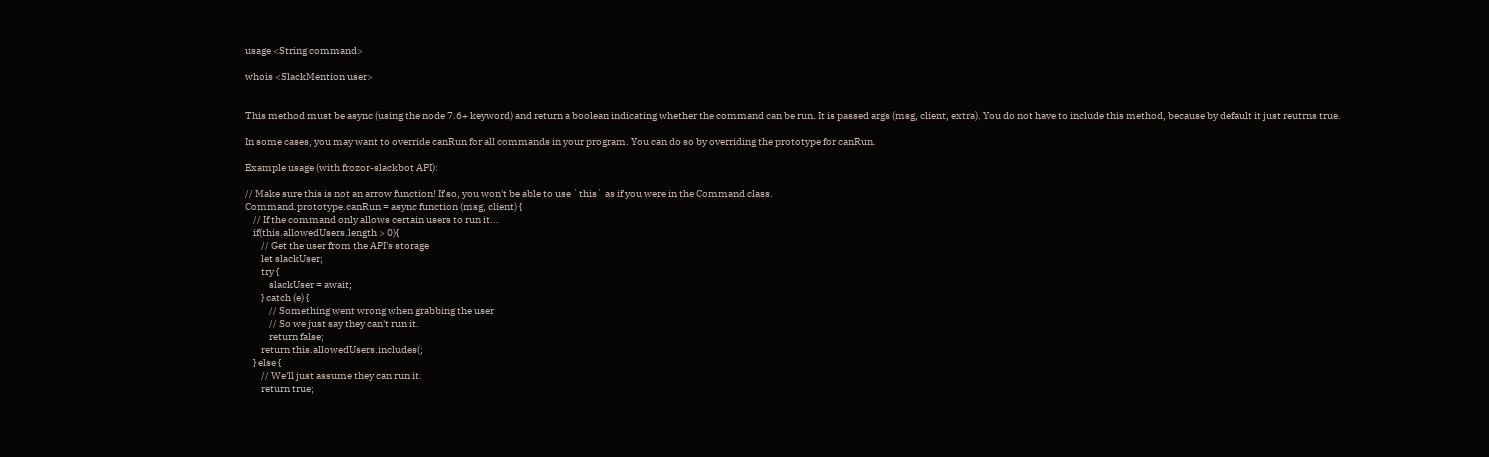usage <String command>

whois <SlackMention user>


This method must be async (using the node 7.6+ keyword) and return a boolean indicating whether the command can be run. It is passed args (msg, client, extra). You do not have to include this method, because by default it just reutrns true.

In some cases, you may want to override canRun for all commands in your program. You can do so by overriding the prototype for canRun.

Example usage (with frozor-slackbot API):

// Make sure this is not an arrow function! If so, you won't be able to use `this` as if you were in the Command class.
Command.prototype.canRun = async function (msg, client) {
    // If the command only allows certain users to run it...
    if(this.allowedUsers.length > 0){
        // Get the user from the API's storage
        let slackUser;
        try {
            slackUser = await;
        } catch (e) {
            // Something went wrong when grabbing the user
            // So we just say they can't run it.
            return false;
        return this.allowedUsers.includes(;
    } else {
        // We'll just assume they can run it.
        return true;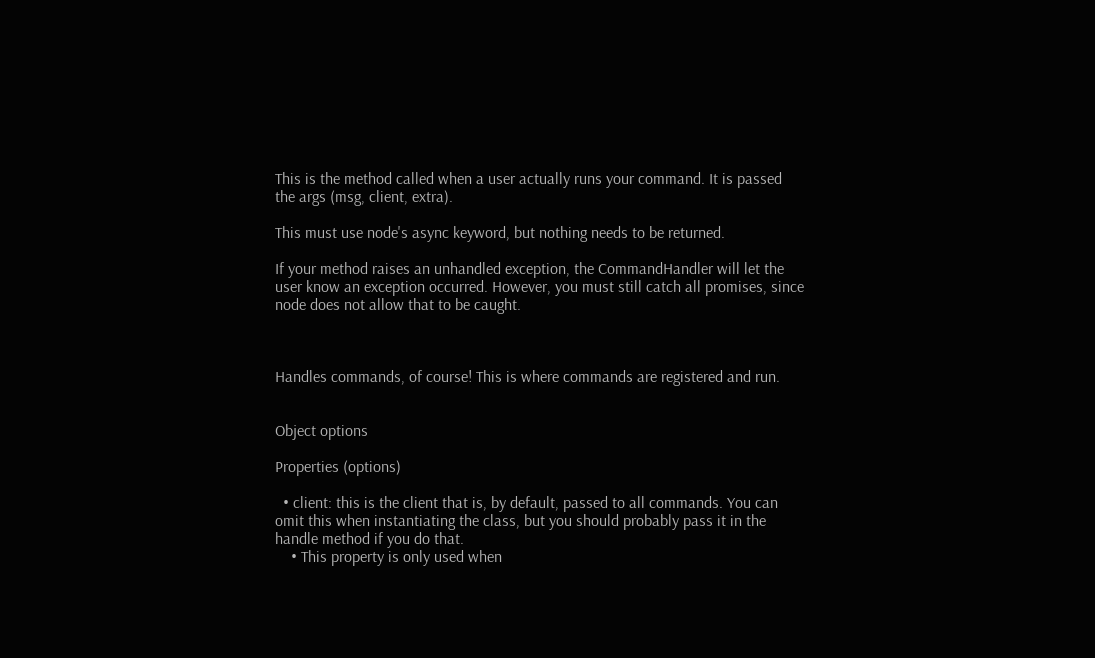This is the method called when a user actually runs your command. It is passed the args (msg, client, extra).

This must use node's async keyword, but nothing needs to be returned.

If your method raises an unhandled exception, the CommandHandler will let the user know an exception occurred. However, you must still catch all promises, since node does not allow that to be caught.



Handles commands, of course! This is where commands are registered and run.


Object options

Properties (options)

  • client: this is the client that is, by default, passed to all commands. You can omit this when instantiating the class, but you should probably pass it in the handle method if you do that.
    • This property is only used when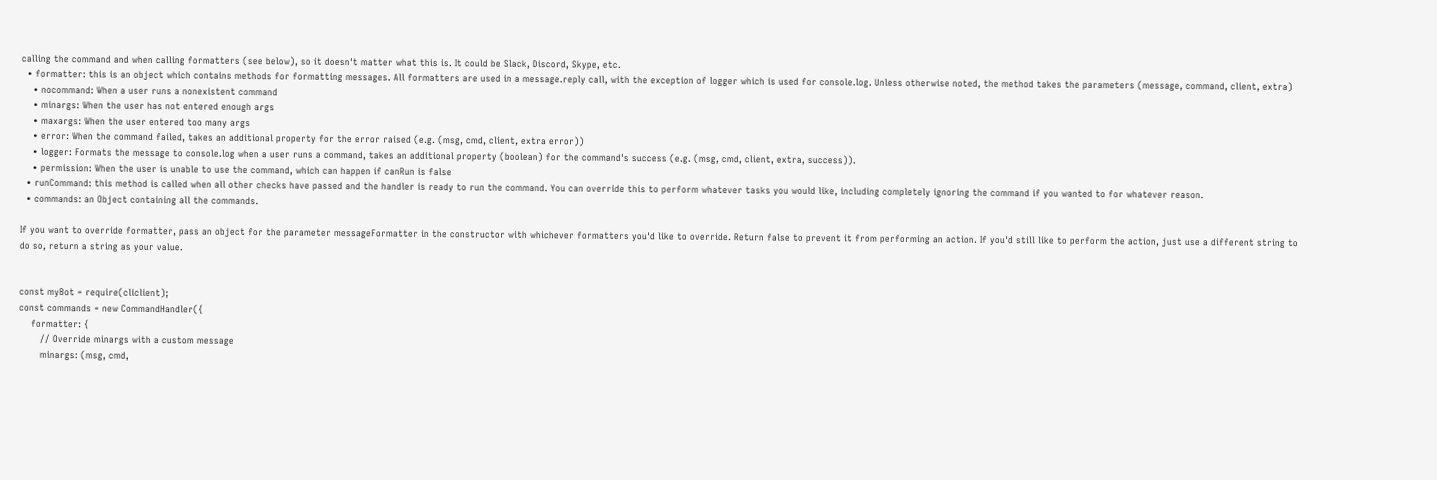calling the command and when calling formatters (see below), so it doesn't matter what this is. It could be Slack, Discord, Skype, etc.
  • formatter: this is an object which contains methods for formatting messages. All formatters are used in a message.reply call, with the exception of logger which is used for console.log. Unless otherwise noted, the method takes the parameters (message, command, client, extra)
    • nocommand: When a user runs a nonexistent command
    • minargs: When the user has not entered enough args
    • maxargs: When the user entered too many args
    • error: When the command failed, takes an additional property for the error raised (e.g. (msg, cmd, client, extra error))
    • logger: Formats the message to console.log when a user runs a command, takes an additional property (boolean) for the command's success (e.g. (msg, cmd, client, extra, success)).
    • permission: When the user is unable to use the command, which can happen if canRun is false
  • runCommand: this method is called when all other checks have passed and the handler is ready to run the command. You can override this to perform whatever tasks you would like, including completely ignoring the command if you wanted to for whatever reason.
  • commands: an Object containing all the commands.

If you want to override formatter, pass an object for the parameter messageFormatter in the constructor with whichever formatters you'd like to override. Return false to prevent it from performing an action. If you'd still like to perform the action, just use a different string to do so, return a string as your value.


const myBot = require(cliclient);
const commands = new CommandHandler({
    formatter: {
       // Override minargs with a custom message
       minargs: (msg, cmd,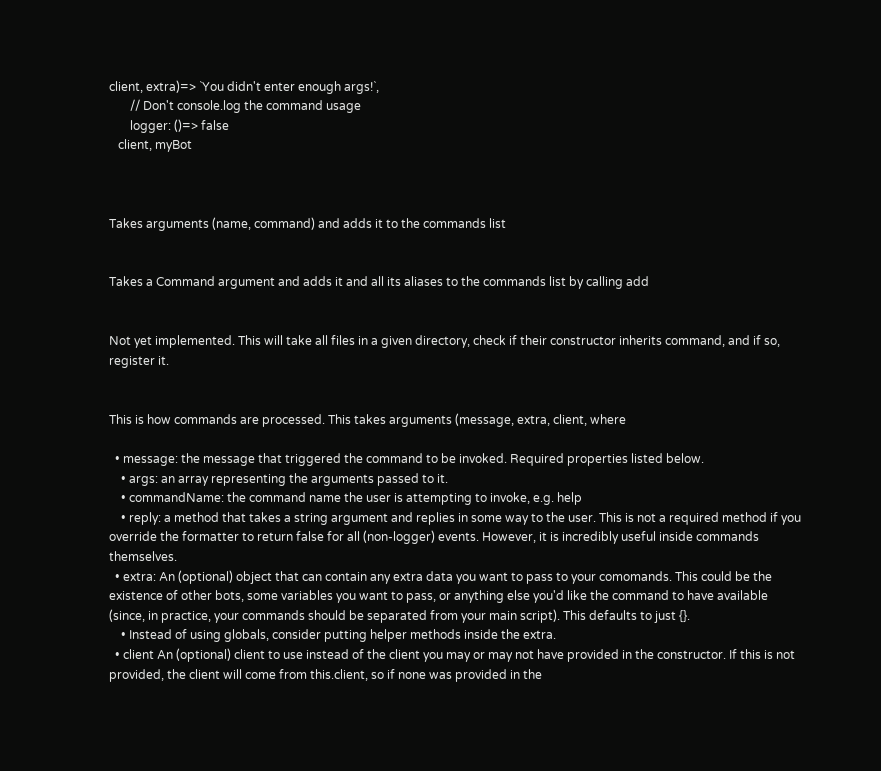client, extra)=> `You didn't enter enough args!`,
       // Don't console.log the command usage
       logger: ()=> false
   client, myBot



Takes arguments (name, command) and adds it to the commands list


Takes a Command argument and adds it and all its aliases to the commands list by calling add


Not yet implemented. This will take all files in a given directory, check if their constructor inherits command, and if so, register it.


This is how commands are processed. This takes arguments (message, extra, client, where

  • message: the message that triggered the command to be invoked. Required properties listed below.
    • args: an array representing the arguments passed to it.
    • commandName: the command name the user is attempting to invoke, e.g. help
    • reply: a method that takes a string argument and replies in some way to the user. This is not a required method if you override the formatter to return false for all (non-logger) events. However, it is incredibly useful inside commands themselves.
  • extra: An (optional) object that can contain any extra data you want to pass to your comomands. This could be the existence of other bots, some variables you want to pass, or anything else you'd like the command to have available (since, in practice, your commands should be separated from your main script). This defaults to just {}.
    • Instead of using globals, consider putting helper methods inside the extra.
  • client An (optional) client to use instead of the client you may or may not have provided in the constructor. If this is not provided, the client will come from this.client, so if none was provided in the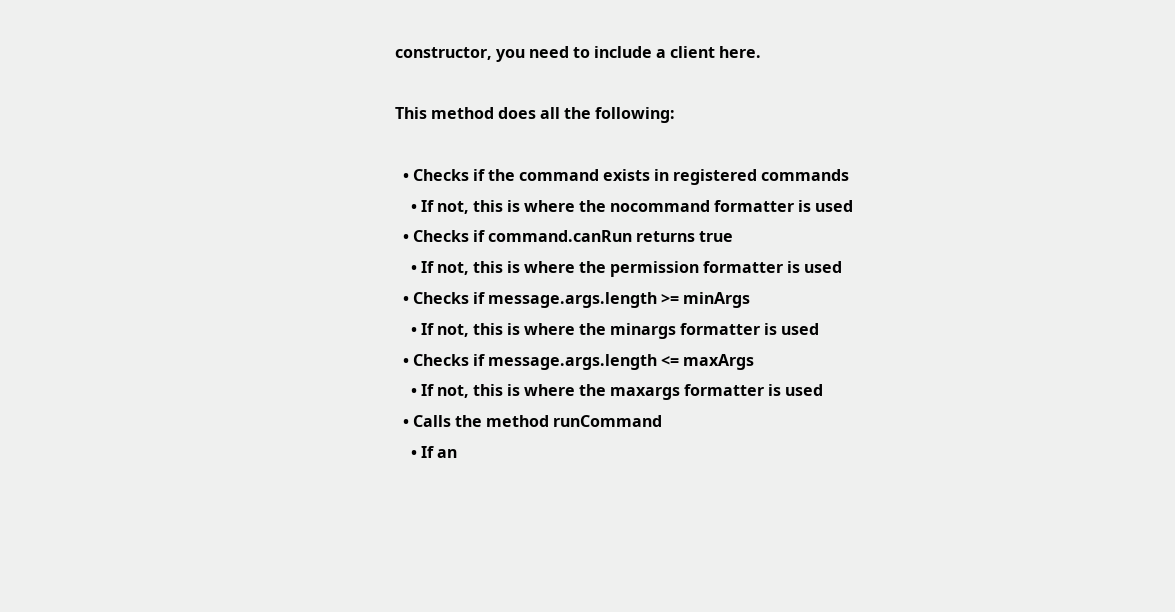constructor, you need to include a client here.

This method does all the following:

  • Checks if the command exists in registered commands
    • If not, this is where the nocommand formatter is used
  • Checks if command.canRun returns true
    • If not, this is where the permission formatter is used
  • Checks if message.args.length >= minArgs
    • If not, this is where the minargs formatter is used
  • Checks if message.args.length <= maxArgs
    • If not, this is where the maxargs formatter is used
  • Calls the method runCommand
    • If an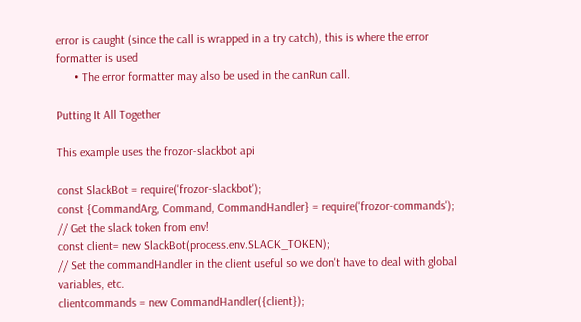error is caught (since the call is wrapped in a try catch), this is where the error formatter is used
      • The error formatter may also be used in the canRun call.

Putting It All Together

This example uses the frozor-slackbot api

const SlackBot = require('frozor-slackbot');
const {CommandArg, Command, CommandHandler} = require('frozor-commands');
// Get the slack token from env!
const client= new SlackBot(process.env.SLACK_TOKEN);
// Set the commandHandler in the client useful so we don't have to deal with global variables, etc.
clientcommands = new CommandHandler({client});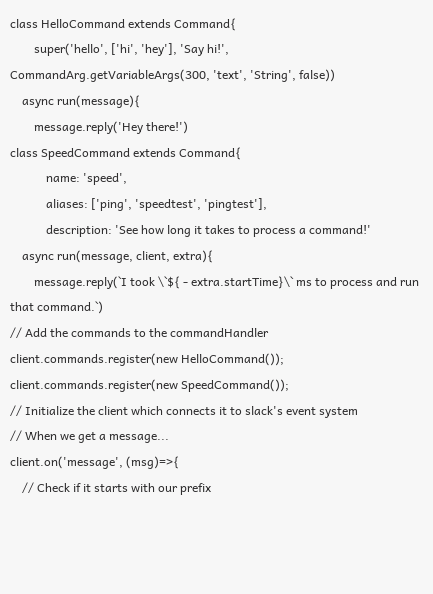class HelloCommand extends Command{
        super('hello', ['hi', 'hey'], 'Say hi!', CommandArg.getVariableArgs(300, 'text', 'String', false))
    async run(message){
        message.reply('Hey there!')
class SpeedCommand extends Command{
            name: 'speed',
            aliases: ['ping', 'speedtest', 'pingtest'],
            description: 'See how long it takes to process a command!'
    async run(message, client, extra){
        message.reply(`I took \`${ - extra.startTime}\` ms to process and run that command.`)
// Add the commands to the commandHandler
client.commands.register(new HelloCommand());
client.commands.register(new SpeedCommand());
// Initialize the client which connects it to slack's event system
// When we get a message...
client.on('message', (msg)=>{
    // Check if it starts with our prefix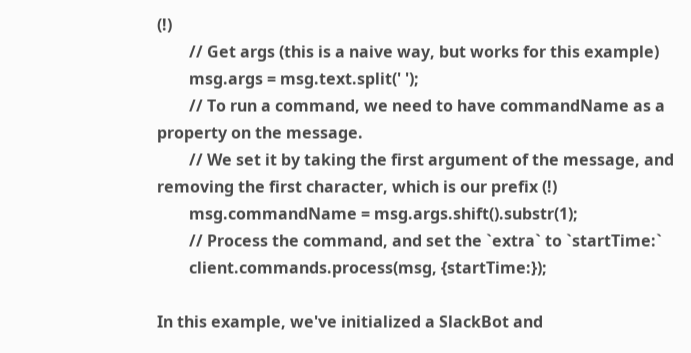(!)
        // Get args (this is a naive way, but works for this example)
        msg.args = msg.text.split(' ');
        // To run a command, we need to have commandName as a property on the message.
        // We set it by taking the first argument of the message, and removing the first character, which is our prefix (!)
        msg.commandName = msg.args.shift().substr(1);
        // Process the command, and set the `extra` to `startTime:`
        client.commands.process(msg, {startTime:});

In this example, we've initialized a SlackBot and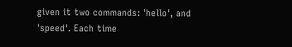given it two commands: 'hello', and 'speed'. Each time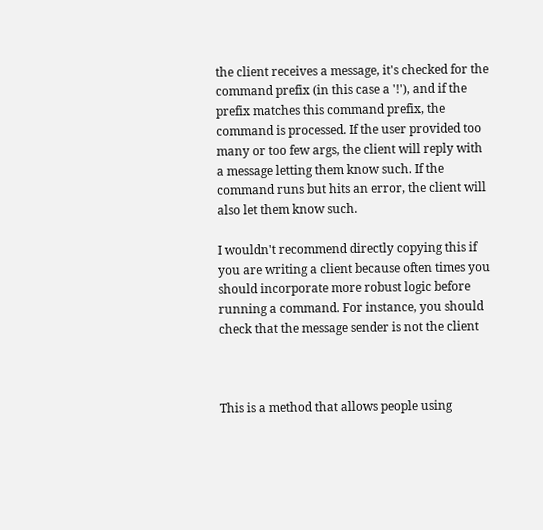the client receives a message, it's checked for the command prefix (in this case a '!'), and if the prefix matches this command prefix, the command is processed. If the user provided too many or too few args, the client will reply with a message letting them know such. If the command runs but hits an error, the client will also let them know such.

I wouldn't recommend directly copying this if you are writing a client because often times you should incorporate more robust logic before running a command. For instance, you should check that the message sender is not the client



This is a method that allows people using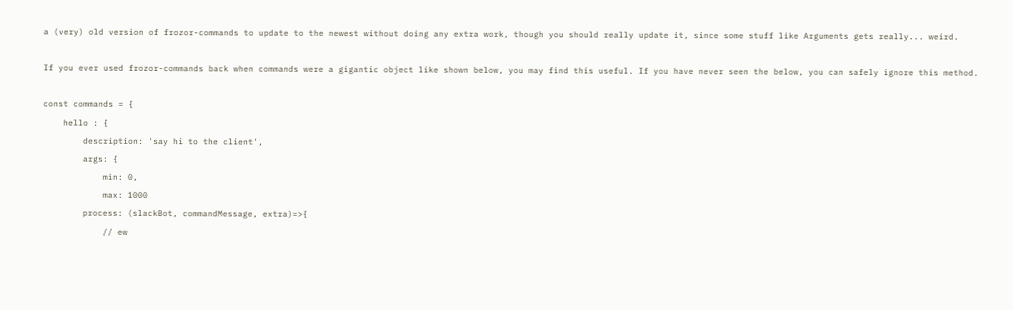a (very) old version of frozor-commands to update to the newest without doing any extra work, though you should really update it, since some stuff like Arguments gets really... weird.

If you ever used frozor-commands back when commands were a gigantic object like shown below, you may find this useful. If you have never seen the below, you can safely ignore this method.

const commands = {
    hello : {
        description: 'say hi to the client',
        args: {
            min: 0,
            max: 1000
        process: (slackBot, commandMessage, extra)=>{
            // ew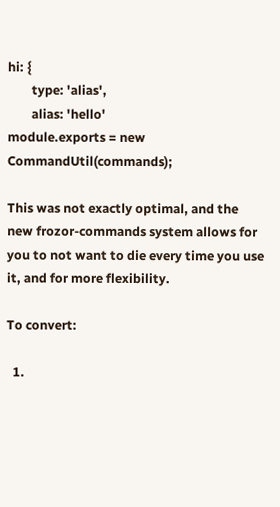hi: {
        type: 'alias',
        alias: 'hello'
module.exports = new CommandUtil(commands);

This was not exactly optimal, and the new frozor-commands system allows for you to not want to die every time you use it, and for more flexibility.

To convert:

  1.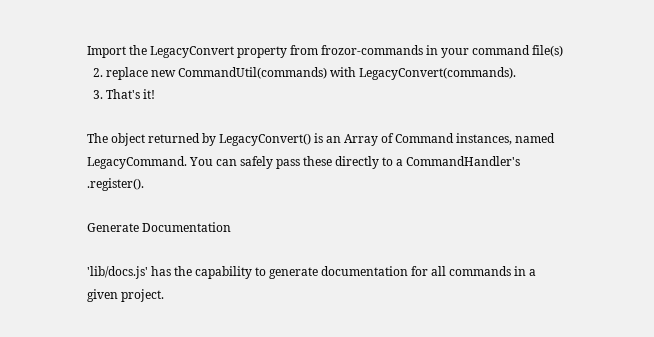Import the LegacyConvert property from frozor-commands in your command file(s)
  2. replace new CommandUtil(commands) with LegacyConvert(commands).
  3. That's it!

The object returned by LegacyConvert() is an Array of Command instances, named LegacyCommand. You can safely pass these directly to a CommandHandler's .register().

Generate Documentation

'lib/docs.js' has the capability to generate documentation for all commands in a given project.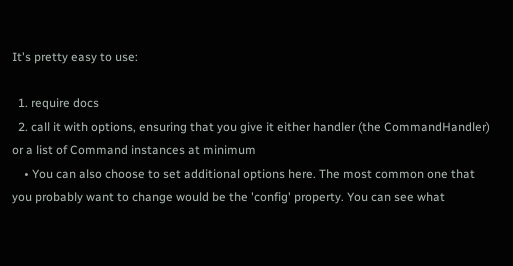It's pretty easy to use:

  1. require docs
  2. call it with options, ensuring that you give it either handler (the CommandHandler) or a list of Command instances at minimum
    • You can also choose to set additional options here. The most common one that you probably want to change would be the 'config' property. You can see what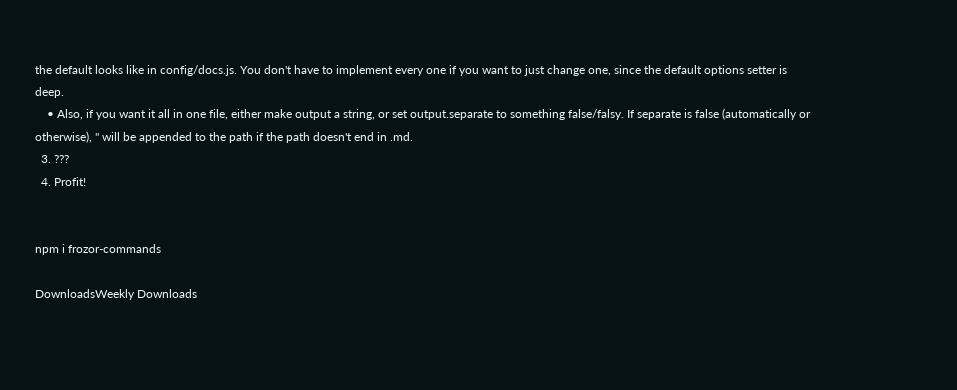the default looks like in config/docs.js. You don't have to implement every one if you want to just change one, since the default options setter is deep.
    • Also, if you want it all in one file, either make output a string, or set output.separate to something false/falsy. If separate is false (automatically or otherwise), '' will be appended to the path if the path doesn't end in .md.
  3. ???
  4. Profit!


npm i frozor-commands

DownloadsWeekly Downloads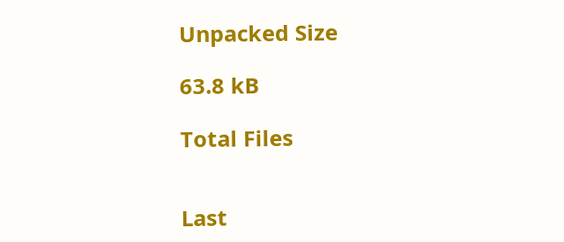Unpacked Size

63.8 kB

Total Files


Last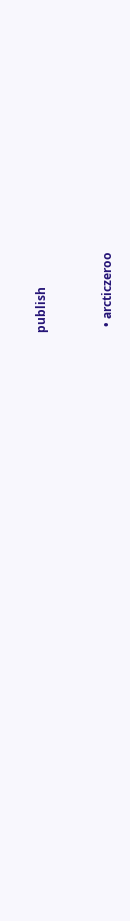publish


  • arcticzeroo